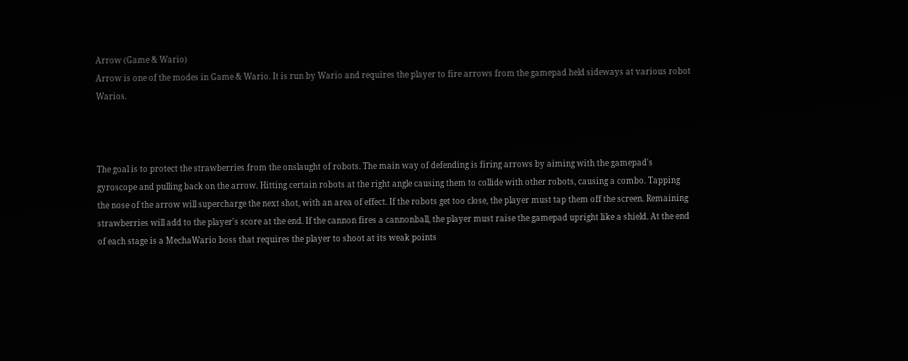Arrow (Game & Wario)
Arrow is one of the modes in Game & Wario. It is run by Wario and requires the player to fire arrows from the gamepad held sideways at various robot Warios.



The goal is to protect the strawberries from the onslaught of robots. The main way of defending is firing arrows by aiming with the gamepad's gyroscope and pulling back on the arrow. Hitting certain robots at the right angle causing them to collide with other robots, causing a combo. Tapping the nose of the arrow will supercharge the next shot, with an area of effect. If the robots get too close, the player must tap them off the screen. Remaining strawberries will add to the player's score at the end. If the cannon fires a cannonball, the player must raise the gamepad upright like a shield. At the end of each stage is a MechaWario boss that requires the player to shoot at its weak points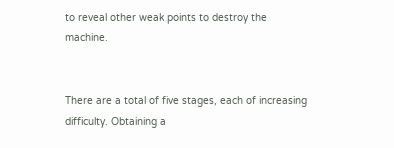to reveal other weak points to destroy the machine.


There are a total of five stages, each of increasing difficulty. Obtaining a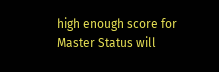high enough score for Master Status will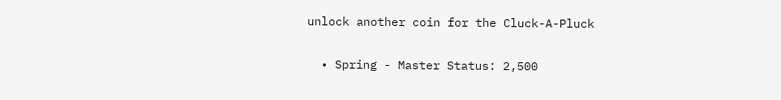unlock another coin for the Cluck-A-Pluck

  • Spring - Master Status: 2,500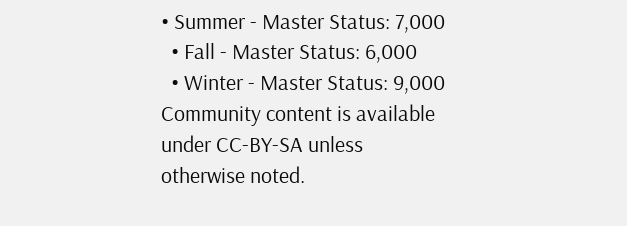• Summer - Master Status: 7,000
  • Fall - Master Status: 6,000
  • Winter - Master Status: 9,000
Community content is available under CC-BY-SA unless otherwise noted.